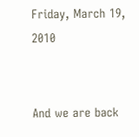Friday, March 19, 2010


And we are back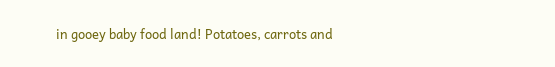in gooey baby food land! Potatoes, carrots and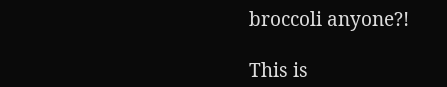broccoli anyone?!

This is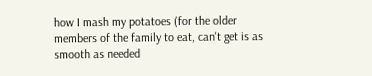how I mash my potatoes (for the older members of the family to eat, can't get is as smooth as needed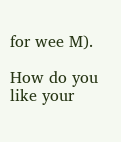for wee M).

How do you like your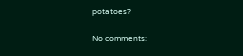potatoes?

No comments: